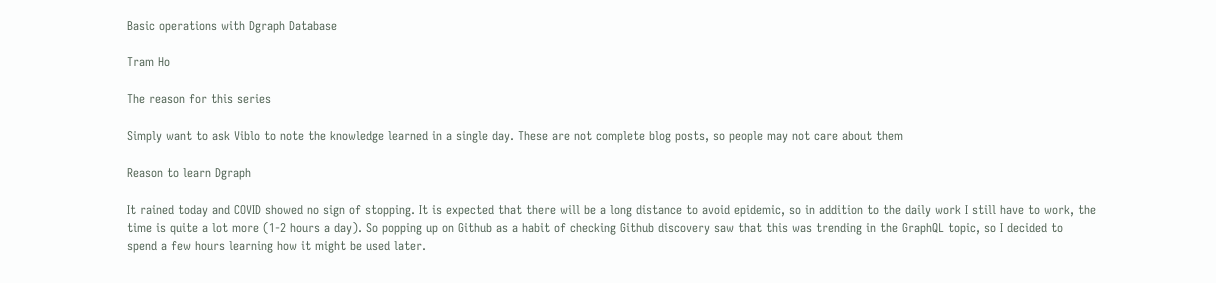Basic operations with Dgraph Database

Tram Ho

The reason for this series

Simply want to ask Viblo to note the knowledge learned in a single day. These are not complete blog posts, so people may not care about them

Reason to learn Dgraph

It rained today and COVID showed no sign of stopping. It is expected that there will be a long distance to avoid epidemic, so in addition to the daily work I still have to work, the time is quite a lot more (1-2 hours a day). So popping up on Github as a habit of checking Github discovery saw that this was trending in the GraphQL topic, so I decided to spend a few hours learning how it might be used later.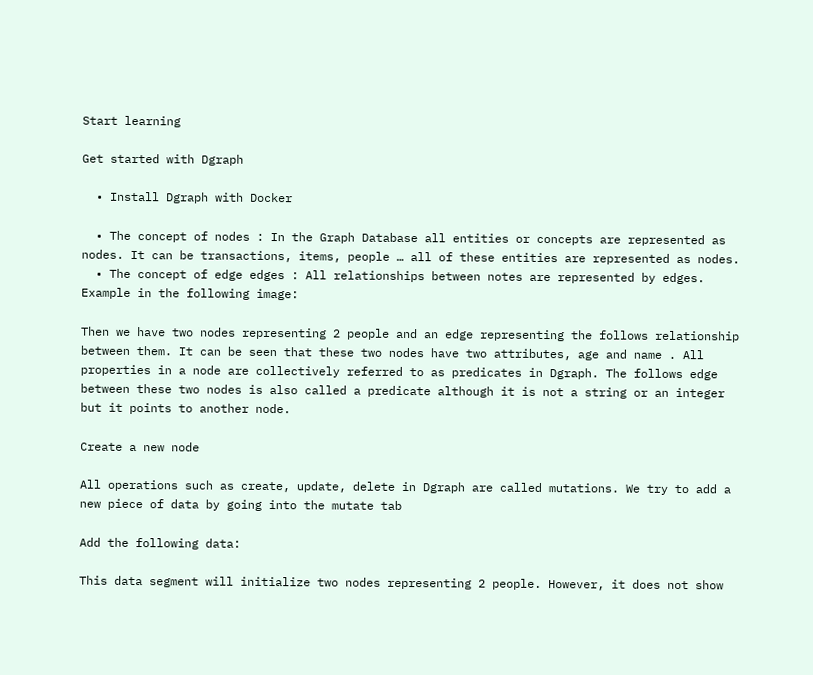Start learning

Get started with Dgraph

  • Install Dgraph with Docker

  • The concept of nodes : In the Graph Database all entities or concepts are represented as nodes. It can be transactions, items, people … all of these entities are represented as nodes.
  • The concept of edge edges : All relationships between notes are represented by edges. Example in the following image:

Then we have two nodes representing 2 people and an edge representing the follows relationship between them. It can be seen that these two nodes have two attributes, age and name . All properties in a node are collectively referred to as predicates in Dgraph. The follows edge between these two nodes is also called a predicate although it is not a string or an integer but it points to another node.

Create a new node

All operations such as create, update, delete in Dgraph are called mutations. We try to add a new piece of data by going into the mutate tab

Add the following data:

This data segment will initialize two nodes representing 2 people. However, it does not show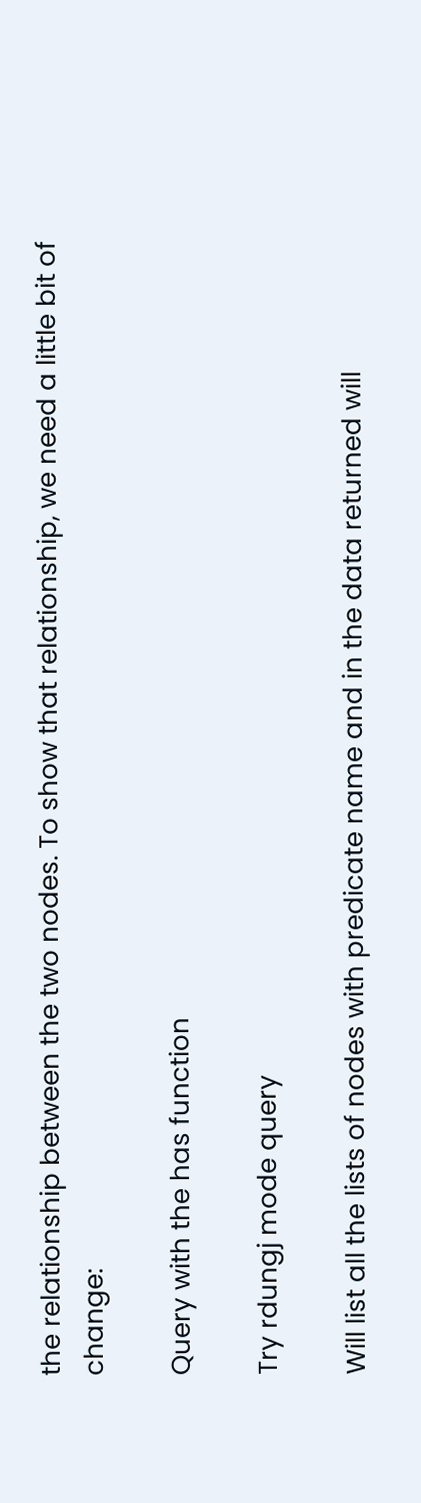the relationship between the two nodes. To show that relationship, we need a little bit of change:

Query with the has function

Try rdungj mode query

Will list all the lists of nodes with predicate name and in the data returned will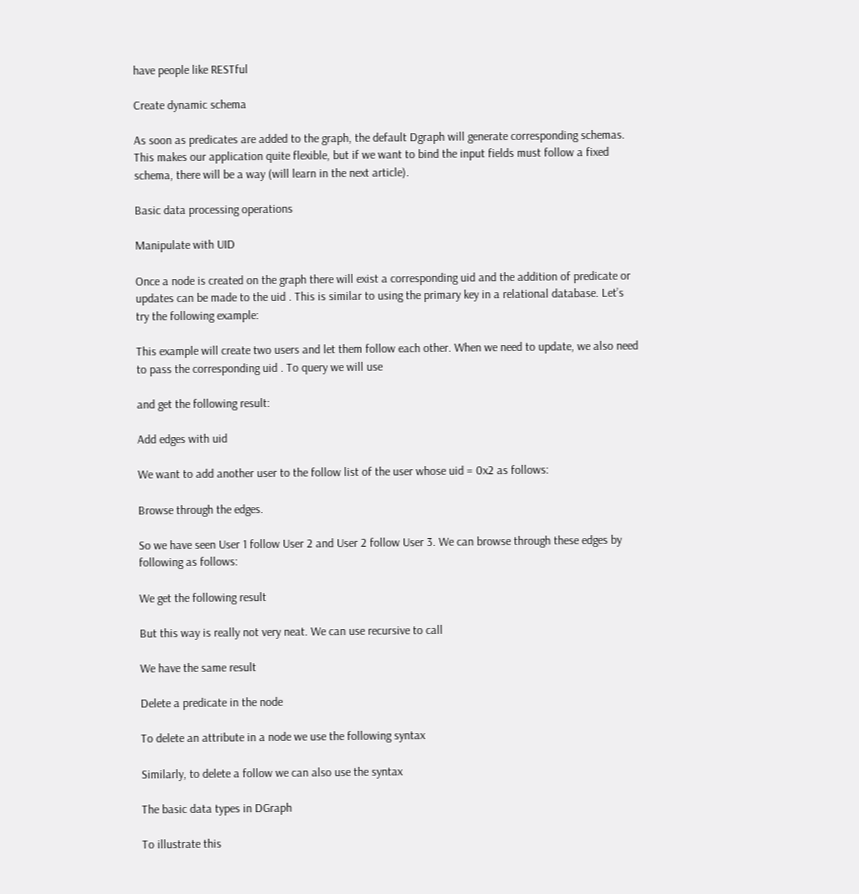have people like RESTful

Create dynamic schema

As soon as predicates are added to the graph, the default Dgraph will generate corresponding schemas. This makes our application quite flexible, but if we want to bind the input fields must follow a fixed schema, there will be a way (will learn in the next article).

Basic data processing operations

Manipulate with UID

Once a node is created on the graph there will exist a corresponding uid and the addition of predicate or updates can be made to the uid . This is similar to using the primary key in a relational database. Let’s try the following example:

This example will create two users and let them follow each other. When we need to update, we also need to pass the corresponding uid . To query we will use

and get the following result:

Add edges with uid

We want to add another user to the follow list of the user whose uid = 0x2 as follows:

Browse through the edges.

So we have seen User 1 follow User 2 and User 2 follow User 3. We can browse through these edges by following as follows:

We get the following result

But this way is really not very neat. We can use recursive to call

We have the same result

Delete a predicate in the node

To delete an attribute in a node we use the following syntax

Similarly, to delete a follow we can also use the syntax

The basic data types in DGraph

To illustrate this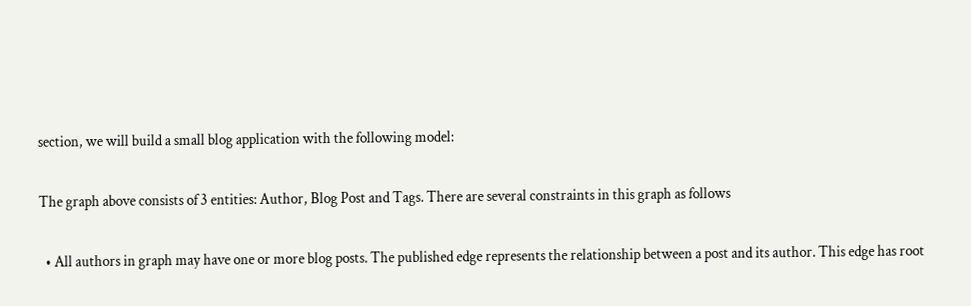section, we will build a small blog application with the following model:

The graph above consists of 3 entities: Author, Blog Post and Tags. There are several constraints in this graph as follows

  • All authors in graph may have one or more blog posts. The published edge represents the relationship between a post and its author. This edge has root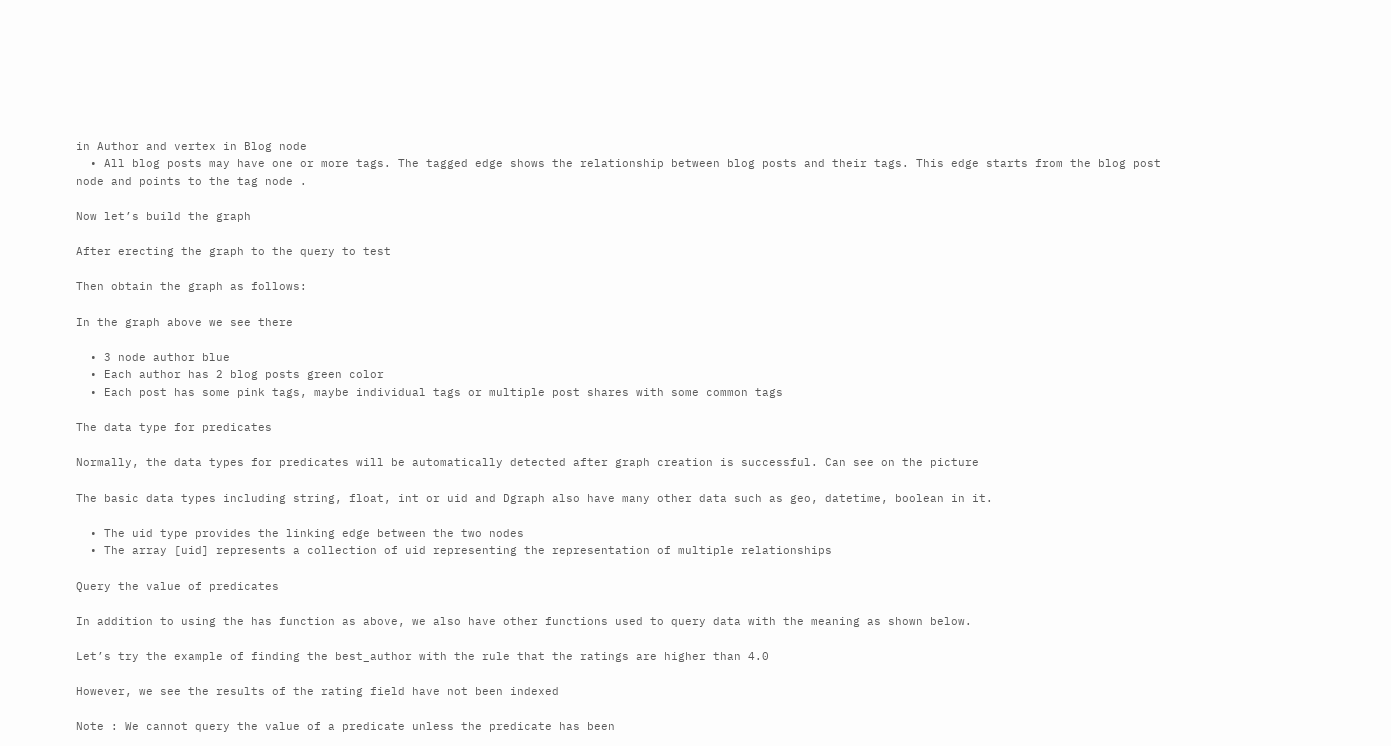in Author and vertex in Blog node
  • All blog posts may have one or more tags. The tagged edge shows the relationship between blog posts and their tags. This edge starts from the blog post node and points to the tag node .

Now let’s build the graph

After erecting the graph to the query to test

Then obtain the graph as follows:

In the graph above we see there

  • 3 node author blue
  • Each author has 2 blog posts green color
  • Each post has some pink tags, maybe individual tags or multiple post shares with some common tags

The data type for predicates

Normally, the data types for predicates will be automatically detected after graph creation is successful. Can see on the picture

The basic data types including string, float, int or uid and Dgraph also have many other data such as geo, datetime, boolean in it.

  • The uid type provides the linking edge between the two nodes
  • The array [uid] represents a collection of uid representing the representation of multiple relationships

Query the value of predicates

In addition to using the has function as above, we also have other functions used to query data with the meaning as shown below.

Let’s try the example of finding the best_author with the rule that the ratings are higher than 4.0

However, we see the results of the rating field have not been indexed

Note : We cannot query the value of a predicate unless the predicate has been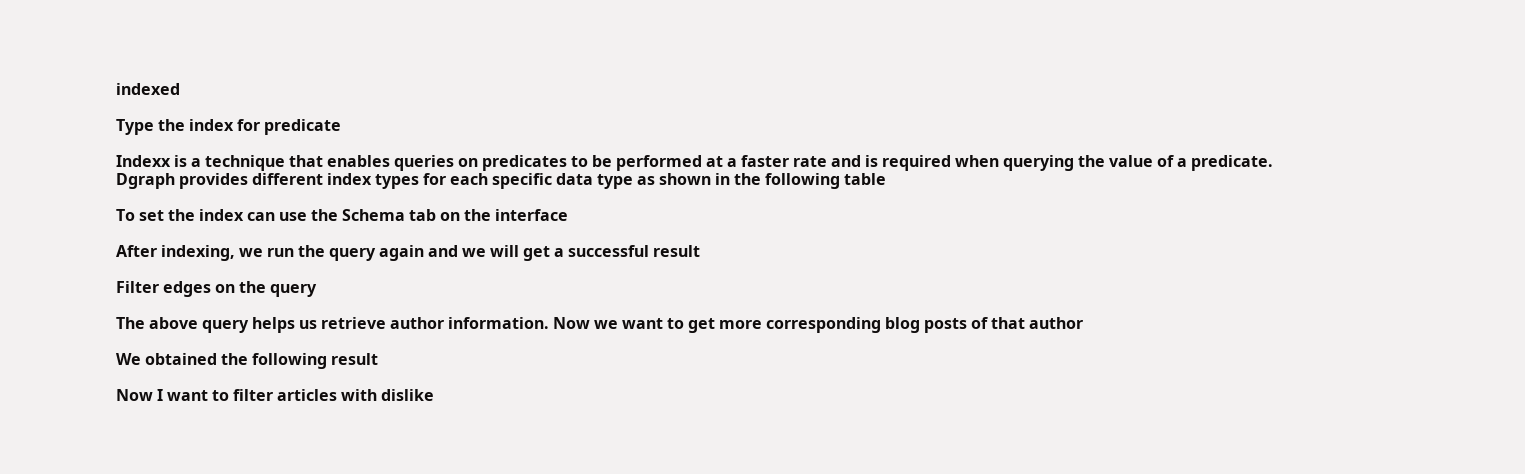indexed

Type the index for predicate

Indexx is a technique that enables queries on predicates to be performed at a faster rate and is required when querying the value of a predicate. Dgraph provides different index types for each specific data type as shown in the following table

To set the index can use the Schema tab on the interface

After indexing, we run the query again and we will get a successful result

Filter edges on the query

The above query helps us retrieve author information. Now we want to get more corresponding blog posts of that author

We obtained the following result

Now I want to filter articles with dislike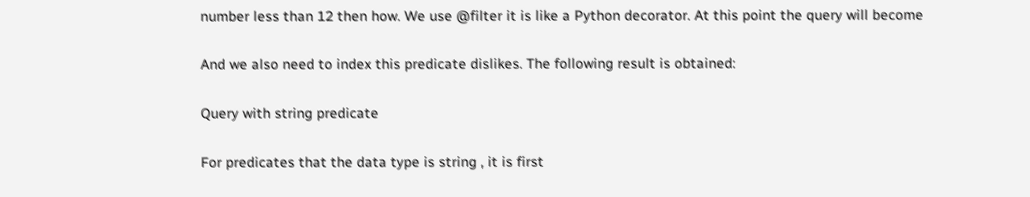number less than 12 then how. We use @filter it is like a Python decorator. At this point the query will become

And we also need to index this predicate dislikes. The following result is obtained:

Query with string predicate

For predicates that the data type is string , it is first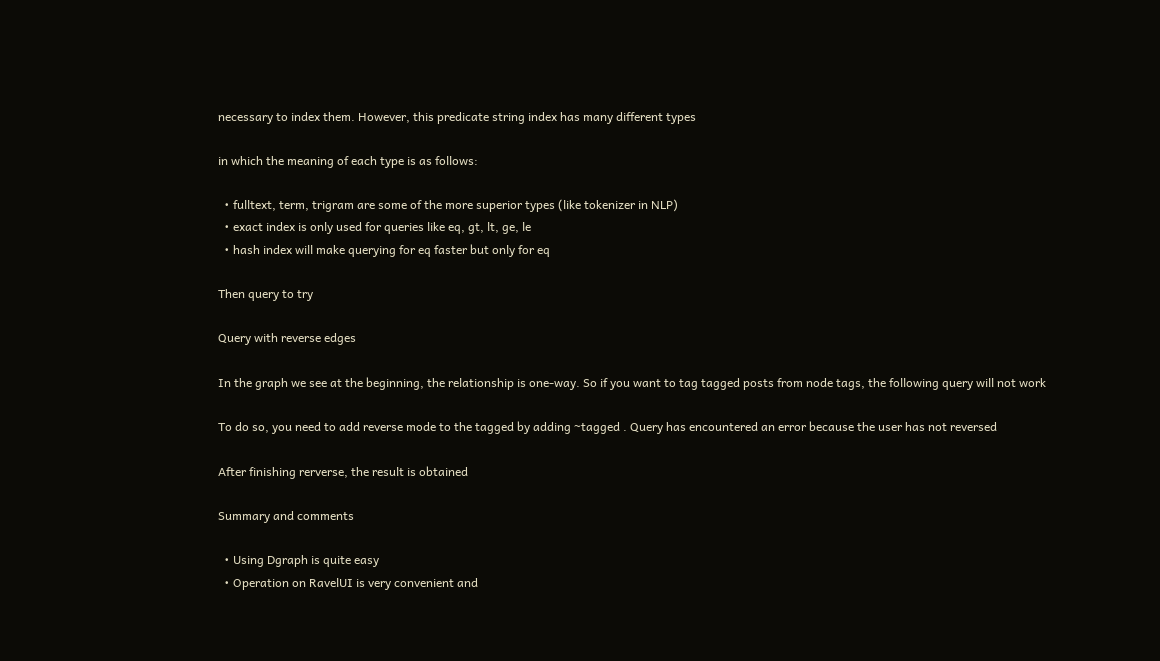necessary to index them. However, this predicate string index has many different types

in which the meaning of each type is as follows:

  • fulltext, term, trigram are some of the more superior types (like tokenizer in NLP)
  • exact index is only used for queries like eq, gt, lt, ge, le
  • hash index will make querying for eq faster but only for eq

Then query to try

Query with reverse edges

In the graph we see at the beginning, the relationship is one-way. So if you want to tag tagged posts from node tags, the following query will not work

To do so, you need to add reverse mode to the tagged by adding ~tagged . Query has encountered an error because the user has not reversed

After finishing rerverse, the result is obtained

Summary and comments

  • Using Dgraph is quite easy
  • Operation on RavelUI is very convenient and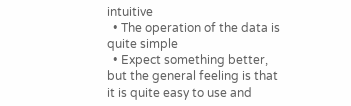intuitive
  • The operation of the data is quite simple
  • Expect something better, but the general feeling is that it is quite easy to use and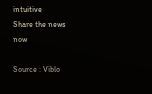intuitive
Share the news now

Source : Viblo